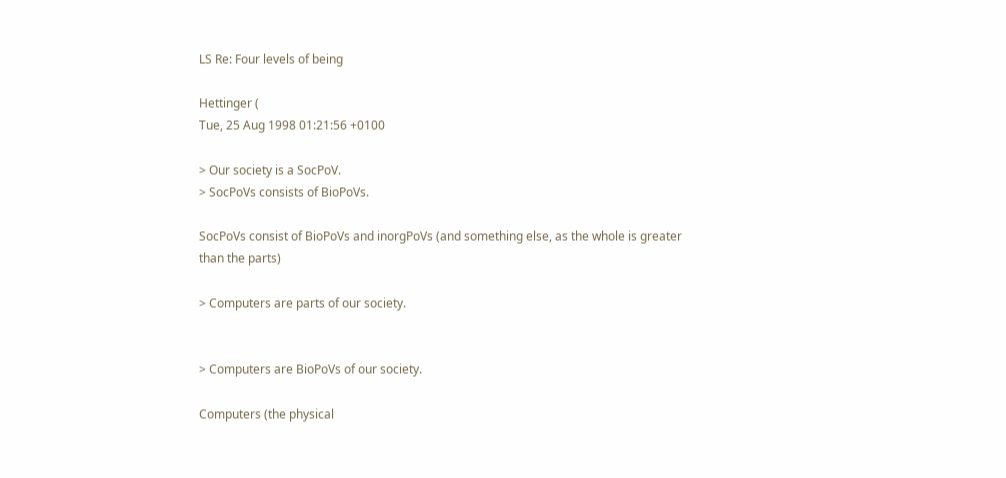LS Re: Four levels of being

Hettinger (
Tue, 25 Aug 1998 01:21:56 +0100

> Our society is a SocPoV.
> SocPoVs consists of BioPoVs.

SocPoVs consist of BioPoVs and inorgPoVs (and something else, as the whole is greater
than the parts)

> Computers are parts of our society.


> Computers are BioPoVs of our society.

Computers (the physical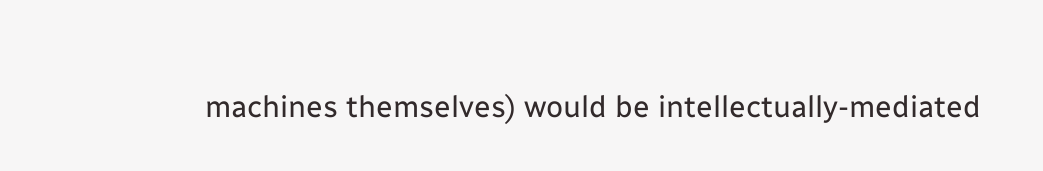machines themselves) would be intellectually-mediated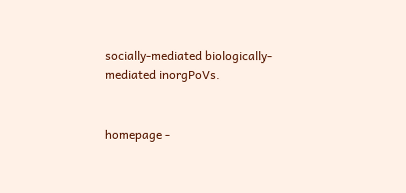socially-mediated biologically-mediated inorgPoVs.


homepage -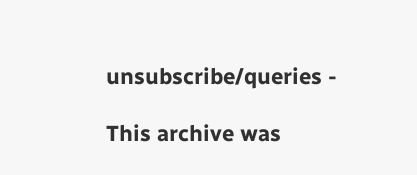unsubscribe/queries -

This archive was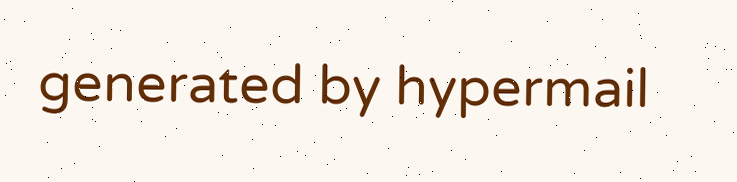generated by hypermail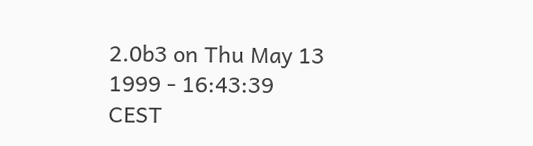2.0b3 on Thu May 13 1999 - 16:43:39 CEST